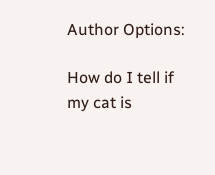Author Options:

How do I tell if my cat is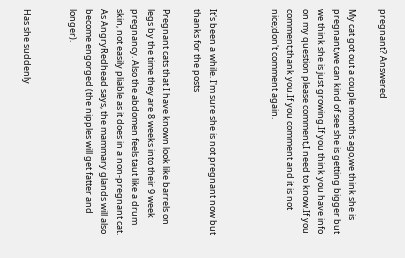pregnant? Answered

My cat got out a couple months ago,we think she is pregnant,we can kind of see she is getting bigger but we think she is just growing.If you think you have info on my question please comment,I need to know.If you comment;thank you.If you comment and it is not nice;don't comment again.



It's been a while. I'm sure she is not pregnant now but thanks for the posts

Pregnant cats that I have known look like barrels on legs by the time they are 8 weeks into their 9 week pregnancy. Also the abdomen feels taut like a drum skin, not easily pliable as it does in a non-pregnant cat. As AngryRedhead says, the mammary glands will also become engorged (the nipples will get fatter and longer).


Has she suddenly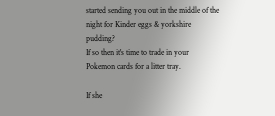started sending you out in the middle of the night for Kinder eggs & yorkshire pudding?
If so then it's time to trade in your Pokemon cards for a litter tray.

If she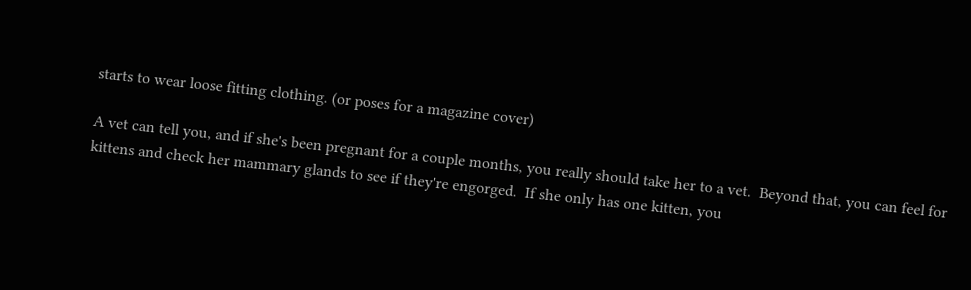starts to wear loose fitting clothing. (or poses for a magazine cover)

A vet can tell you, and if she's been pregnant for a couple months, you really should take her to a vet.  Beyond that, you can feel for kittens and check her mammary glands to see if they're engorged.  If she only has one kitten, you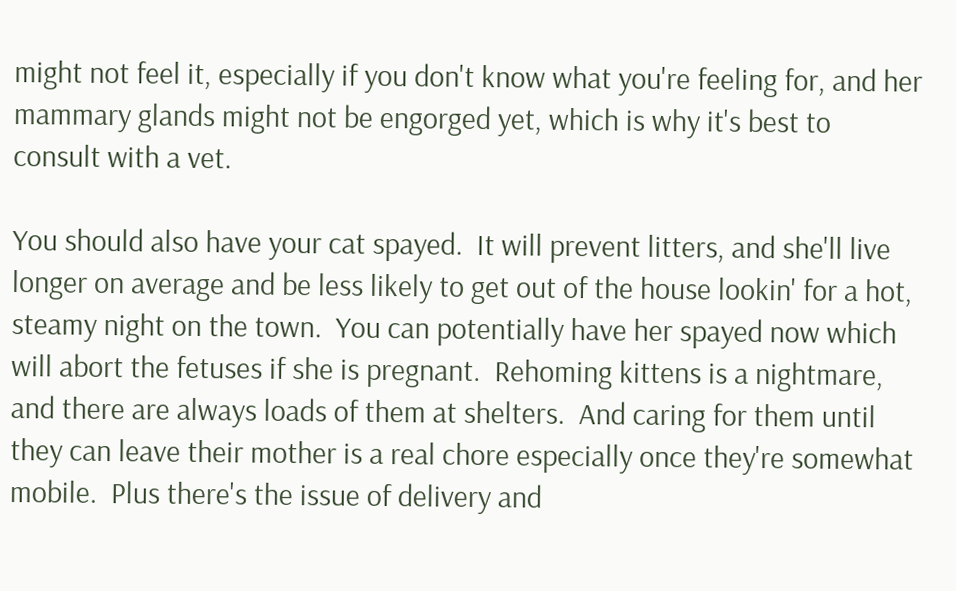might not feel it, especially if you don't know what you're feeling for, and her mammary glands might not be engorged yet, which is why it's best to consult with a vet.

You should also have your cat spayed.  It will prevent litters, and she'll live longer on average and be less likely to get out of the house lookin' for a hot, steamy night on the town.  You can potentially have her spayed now which will abort the fetuses if she is pregnant.  Rehoming kittens is a nightmare, and there are always loads of them at shelters.  And caring for them until they can leave their mother is a real chore especially once they're somewhat mobile.  Plus there's the issue of delivery and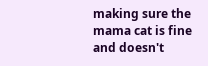making sure the mama cat is fine and doesn't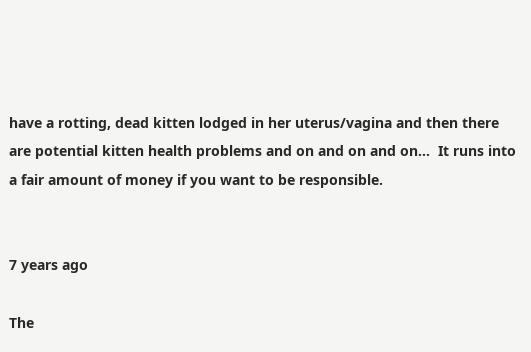have a rotting, dead kitten lodged in her uterus/vagina and then there are potential kitten health problems and on and on and on...  It runs into a fair amount of money if you want to be responsible.


7 years ago

The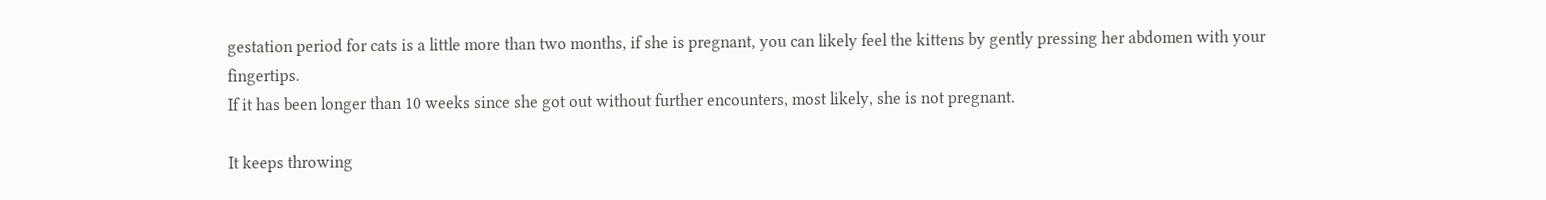gestation period for cats is a little more than two months, if she is pregnant, you can likely feel the kittens by gently pressing her abdomen with your fingertips.
If it has been longer than 10 weeks since she got out without further encounters, most likely, she is not pregnant.

It keeps throwing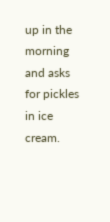up in the morning and asks for pickles in ice cream.